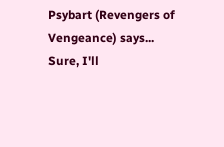Psybart (Revengers of Vengeance) says...
Sure, I'll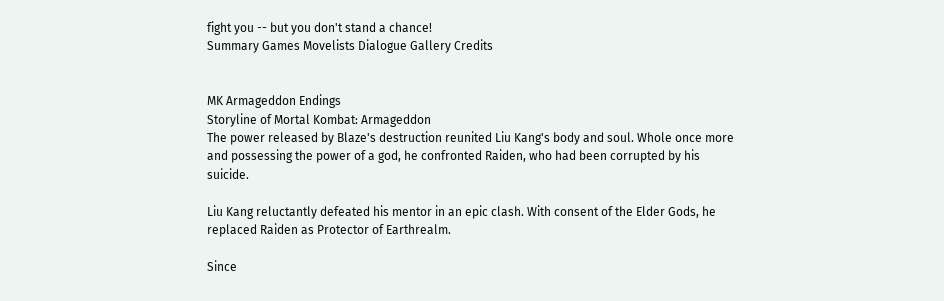fight you -- but you don't stand a chance!
Summary Games Movelists Dialogue Gallery Credits


MK Armageddon Endings
Storyline of Mortal Kombat: Armageddon
The power released by Blaze's destruction reunited Liu Kang's body and soul. Whole once more and possessing the power of a god, he confronted Raiden, who had been corrupted by his suicide.

Liu Kang reluctantly defeated his mentor in an epic clash. With consent of the Elder Gods, he replaced Raiden as Protector of Earthrealm.

Since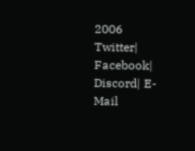2006
Twitter| Facebook| Discord| E-Mail